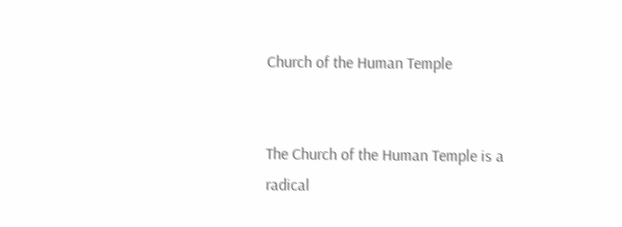Church of the Human Temple


The Church of the Human Temple is a radical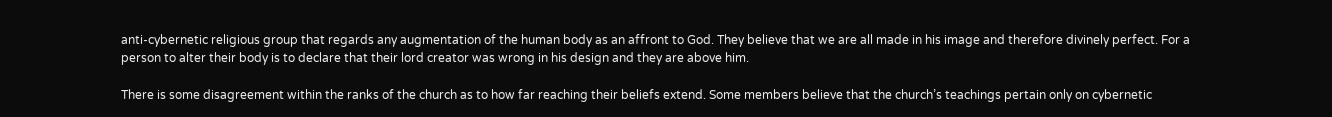anti-cybernetic religious group that regards any augmentation of the human body as an affront to God. They believe that we are all made in his image and therefore divinely perfect. For a person to alter their body is to declare that their lord creator was wrong in his design and they are above him.

There is some disagreement within the ranks of the church as to how far reaching their beliefs extend. Some members believe that the church’s teachings pertain only on cybernetic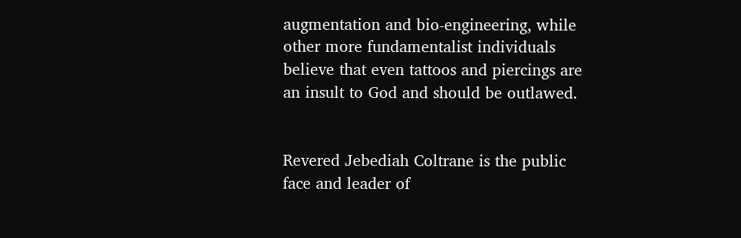augmentation and bio-engineering, while other more fundamentalist individuals believe that even tattoos and piercings are an insult to God and should be outlawed.


Revered Jebediah Coltrane is the public face and leader of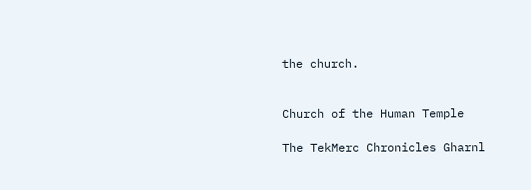the church.


Church of the Human Temple

The TekMerc Chronicles Gharnl